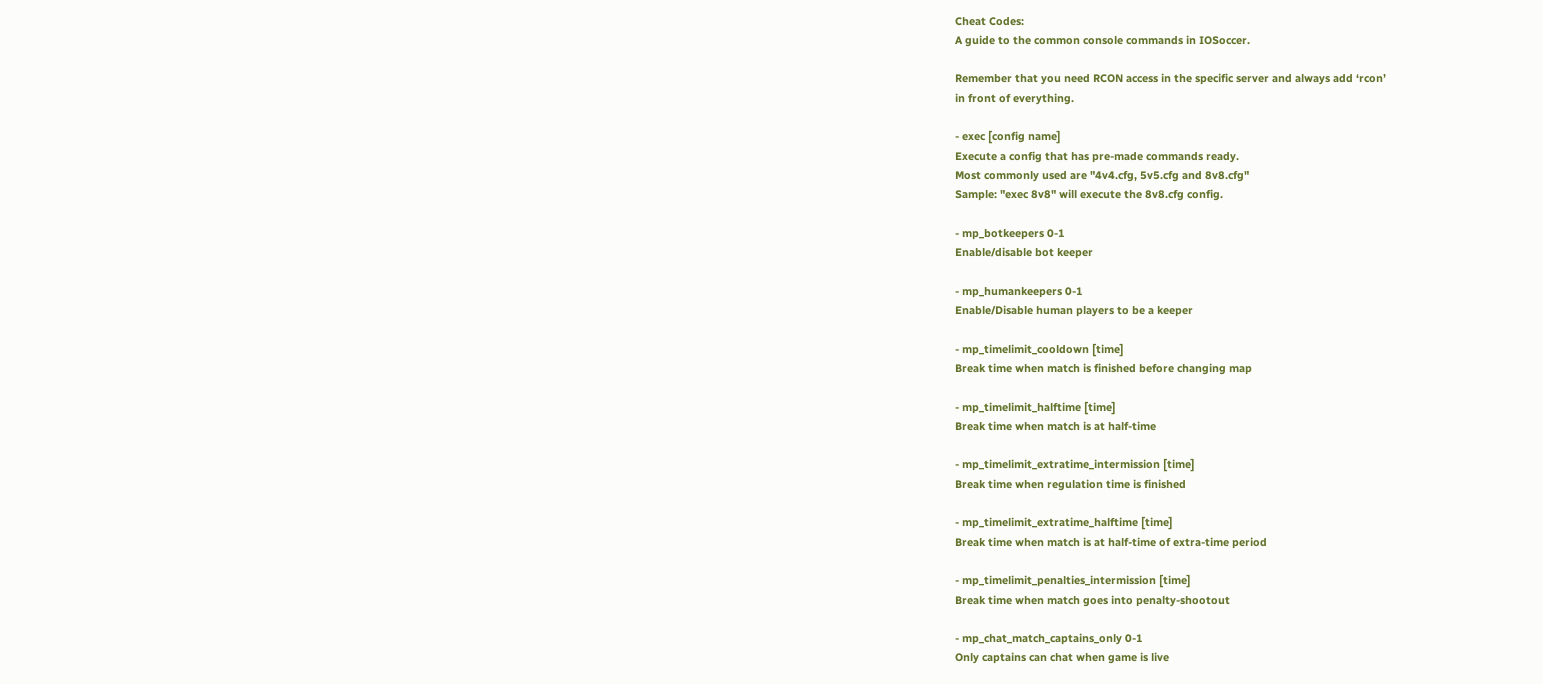Cheat Codes:
A guide to the common console commands in IOSoccer.

Remember that you need RCON access in the specific server and always add ‘rcon’
in front of everything.

- exec [config name]
Execute a config that has pre-made commands ready.
Most commonly used are "4v4.cfg, 5v5.cfg and 8v8.cfg"
Sample: "exec 8v8" will execute the 8v8.cfg config.

- mp_botkeepers 0-1
Enable/disable bot keeper

- mp_humankeepers 0-1
Enable/Disable human players to be a keeper

- mp_timelimit_cooldown [time]
Break time when match is finished before changing map

- mp_timelimit_halftime [time]
Break time when match is at half-time

- mp_timelimit_extratime_intermission [time]
Break time when regulation time is finished

- mp_timelimit_extratime_halftime [time]
Break time when match is at half-time of extra-time period

- mp_timelimit_penalties_intermission [time]
Break time when match goes into penalty-shootout

- mp_chat_match_captains_only 0-1
Only captains can chat when game is live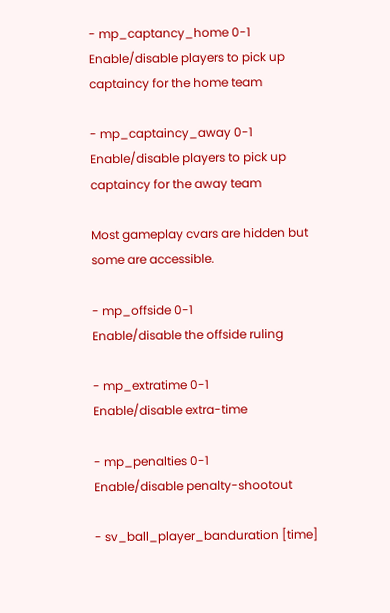- mp_captancy_home 0-1
Enable/disable players to pick up captaincy for the home team

- mp_captaincy_away 0-1
Enable/disable players to pick up captaincy for the away team

Most gameplay cvars are hidden but some are accessible.

- mp_offside 0-1
Enable/disable the offside ruling

- mp_extratime 0-1
Enable/disable extra-time

- mp_penalties 0-1
Enable/disable penalty-shootout

- sv_ball_player_banduration [time]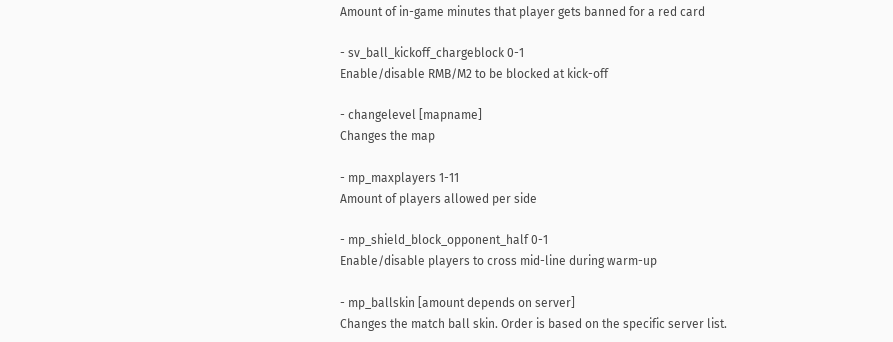Amount of in-game minutes that player gets banned for a red card

- sv_ball_kickoff_chargeblock 0-1
Enable/disable RMB/M2 to be blocked at kick-off

- changelevel [mapname]
Changes the map

- mp_maxplayers 1-11
Amount of players allowed per side

- mp_shield_block_opponent_half 0-1
Enable/disable players to cross mid-line during warm-up

- mp_ballskin [amount depends on server]
Changes the match ball skin. Order is based on the specific server list.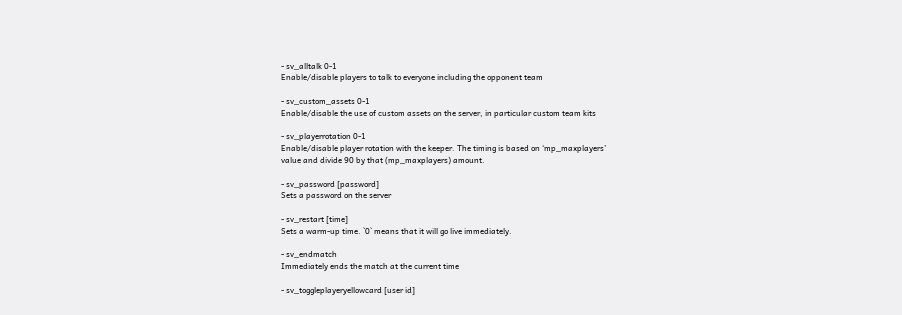- sv_alltalk 0-1
Enable/disable players to talk to everyone including the opponent team

- sv_custom_assets 0-1
Enable/disable the use of custom assets on the server, in particular custom team kits

- sv_playerrotation 0-1
Enable/disable player rotation with the keeper. The timing is based on ‘mp_maxplayers’
value and divide 90 by that (mp_maxplayers) amount.

- sv_password [password]
Sets a password on the server

- sv_restart [time]
Sets a warm-up time. `0` means that it will go live immediately.

- sv_endmatch
Immediately ends the match at the current time

- sv_toggleplayeryellowcard [user id]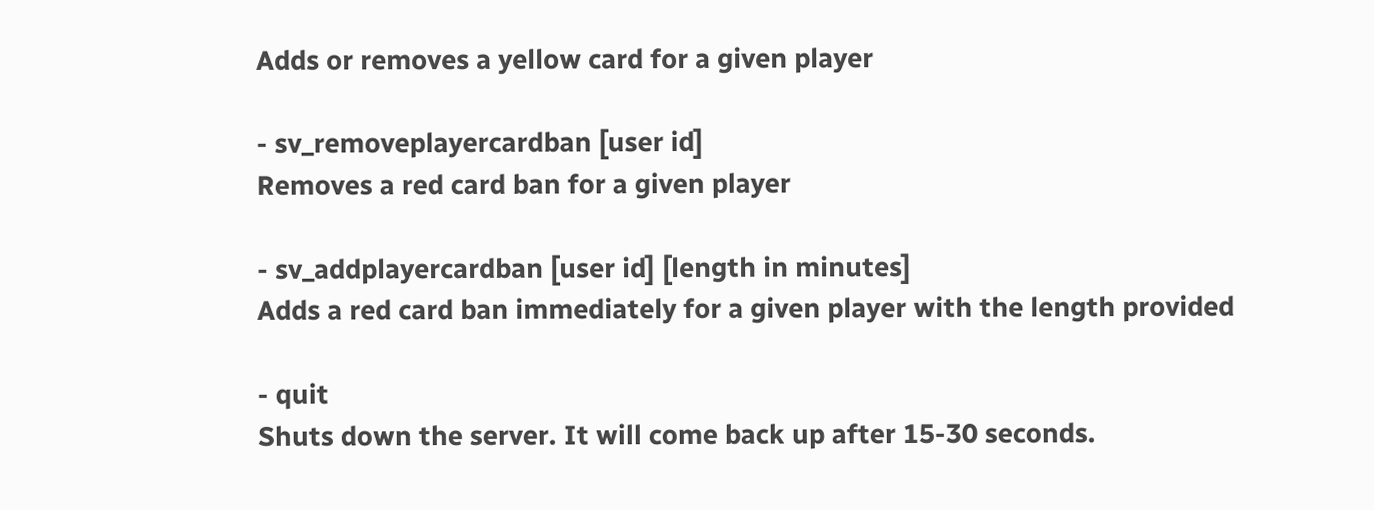Adds or removes a yellow card for a given player

- sv_removeplayercardban [user id]
Removes a red card ban for a given player

- sv_addplayercardban [user id] [length in minutes]
Adds a red card ban immediately for a given player with the length provided

- quit
Shuts down the server. It will come back up after 15-30 seconds.